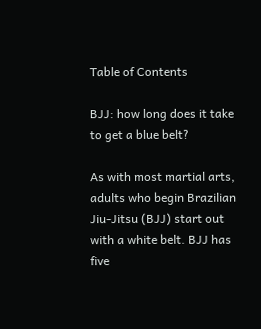Table of Contents

BJJ: how long does it take to get a blue belt?

As with most martial arts, adults who begin Brazilian Jiu-Jitsu (BJJ) start out with a white belt. BJJ has five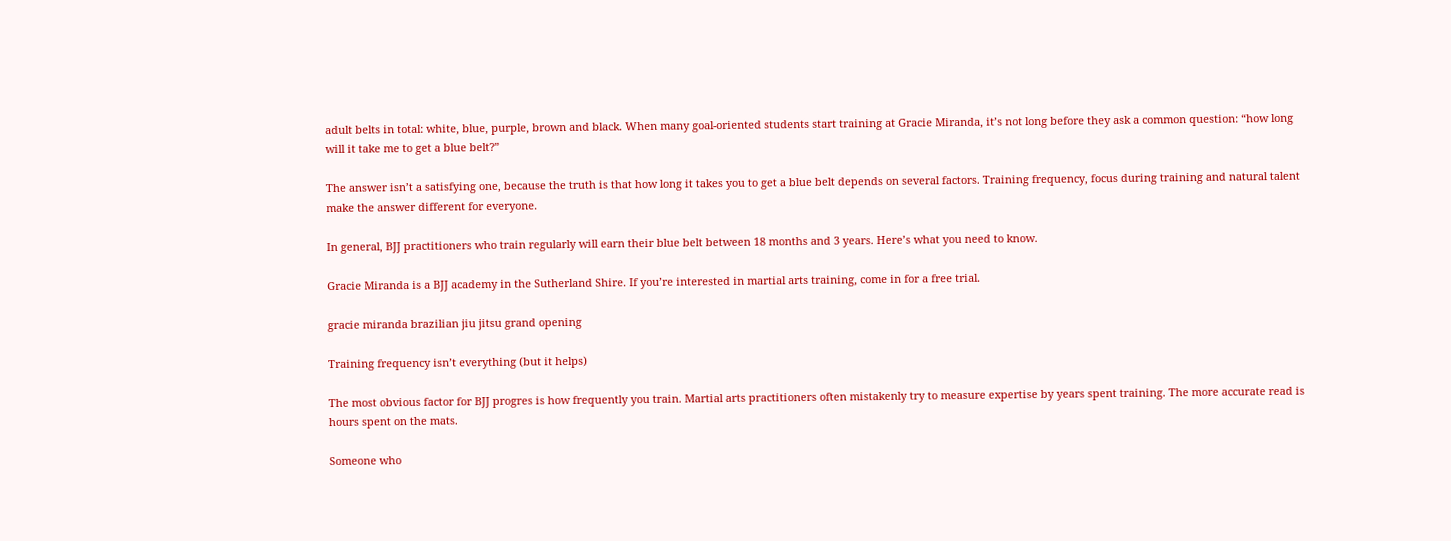adult belts in total: white, blue, purple, brown and black. When many goal-oriented students start training at Gracie Miranda, it’s not long before they ask a common question: “how long will it take me to get a blue belt?”

The answer isn’t a satisfying one, because the truth is that how long it takes you to get a blue belt depends on several factors. Training frequency, focus during training and natural talent make the answer different for everyone.

In general, BJJ practitioners who train regularly will earn their blue belt between 18 months and 3 years. Here’s what you need to know.

Gracie Miranda is a BJJ academy in the Sutherland Shire. If you’re interested in martial arts training, come in for a free trial.

gracie miranda brazilian jiu jitsu grand opening

Training frequency isn’t everything (but it helps)

The most obvious factor for BJJ progres is how frequently you train. Martial arts practitioners often mistakenly try to measure expertise by years spent training. The more accurate read is hours spent on the mats.

Someone who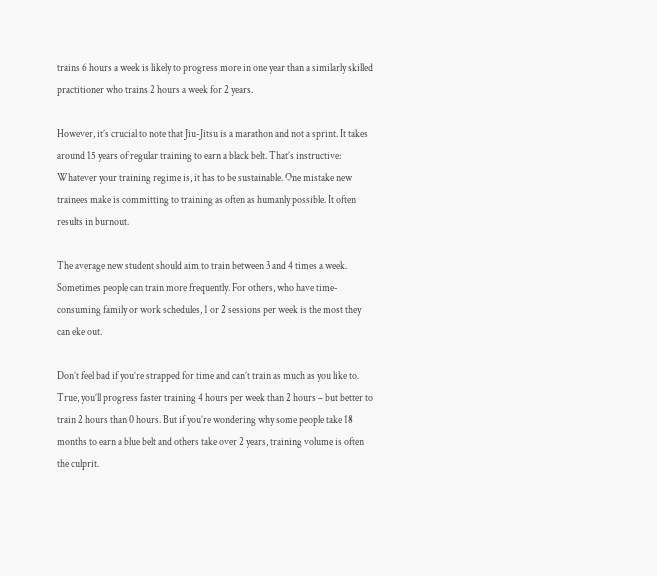trains 6 hours a week is likely to progress more in one year than a similarly skilled practitioner who trains 2 hours a week for 2 years.

However, it’s crucial to note that Jiu-Jitsu is a marathon and not a sprint. It takes around 15 years of regular training to earn a black belt. That’s instructive: Whatever your training regime is, it has to be sustainable. One mistake new trainees make is committing to training as often as humanly possible. It often results in burnout.

The average new student should aim to train between 3 and 4 times a week. Sometimes people can train more frequently. For others, who have time-consuming family or work schedules, 1 or 2 sessions per week is the most they can eke out.

Don’t feel bad if you’re strapped for time and can’t train as much as you like to. True, you’ll progress faster training 4 hours per week than 2 hours – but better to train 2 hours than 0 hours. But if you’re wondering why some people take 18 months to earn a blue belt and others take over 2 years, training volume is often the culprit.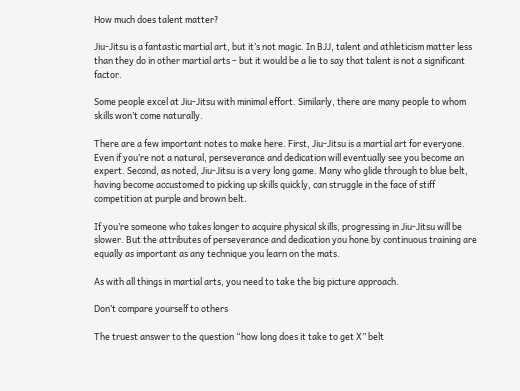How much does talent matter?

Jiu-Jitsu is a fantastic martial art, but it’s not magic. In BJJ, talent and athleticism matter less than they do in other martial arts – but it would be a lie to say that talent is not a significant factor.

Some people excel at Jiu-Jitsu with minimal effort. Similarly, there are many people to whom skills won’t come naturally.

There are a few important notes to make here. First, Jiu-Jitsu is a martial art for everyone. Even if you’re not a natural, perseverance and dedication will eventually see you become an expert. Second, as noted, Jiu-Jitsu is a very long game. Many who glide through to blue belt, having become accustomed to picking up skills quickly, can struggle in the face of stiff competition at purple and brown belt.

If you’re someone who takes longer to acquire physical skills, progressing in Jiu-Jitsu will be slower. But the attributes of perseverance and dedication you hone by continuous training are equally as important as any technique you learn on the mats.

As with all things in martial arts, you need to take the big picture approach.

Don’t compare yourself to others

The truest answer to the question “how long does it take to get X” belt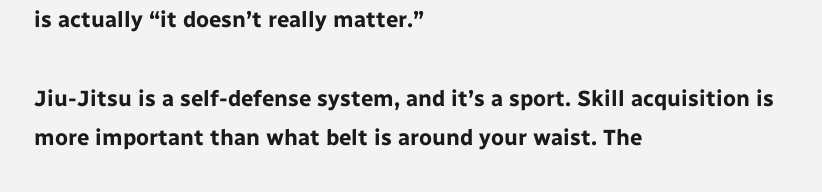is actually “it doesn’t really matter.”

Jiu-Jitsu is a self-defense system, and it’s a sport. Skill acquisition is more important than what belt is around your waist. The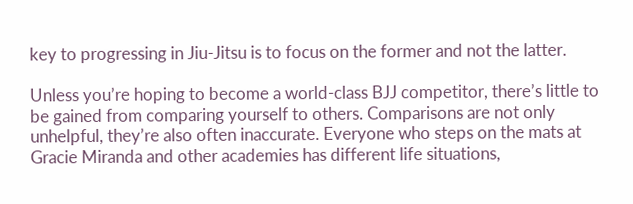key to progressing in Jiu-Jitsu is to focus on the former and not the latter.

Unless you’re hoping to become a world-class BJJ competitor, there’s little to be gained from comparing yourself to others. Comparisons are not only unhelpful, they’re also often inaccurate. Everyone who steps on the mats at Gracie Miranda and other academies has different life situations,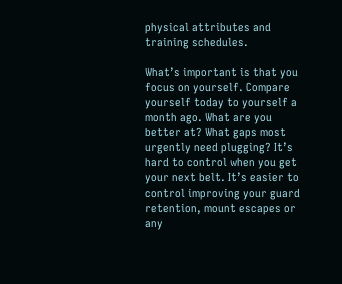physical attributes and training schedules.

What’s important is that you focus on yourself. Compare yourself today to yourself a month ago. What are you better at? What gaps most urgently need plugging? It’s hard to control when you get your next belt. It’s easier to control improving your guard retention, mount escapes or any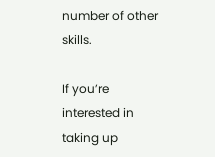number of other skills.

If you’re interested in taking up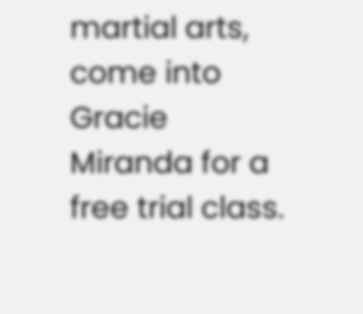martial arts, come into Gracie Miranda for a free trial class.